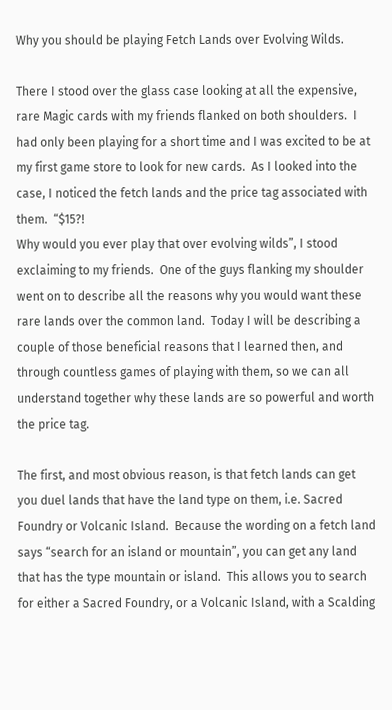Why you should be playing Fetch Lands over Evolving Wilds.

There I stood over the glass case looking at all the expensive, rare Magic cards with my friends flanked on both shoulders.  I had only been playing for a short time and I was excited to be at my first game store to look for new cards.  As I looked into the case, I noticed the fetch lands and the price tag associated with them.  “$15?!
Why would you ever play that over evolving wilds”, I stood exclaiming to my friends.  One of the guys flanking my shoulder went on to describe all the reasons why you would want these rare lands over the common land.  Today I will be describing a couple of those beneficial reasons that I learned then, and through countless games of playing with them, so we can all understand together why these lands are so powerful and worth the price tag.

The first, and most obvious reason, is that fetch lands can get you duel lands that have the land type on them, i.e. Sacred Foundry or Volcanic Island.  Because the wording on a fetch land says “search for an island or mountain”, you can get any land that has the type mountain or island.  This allows you to search for either a Sacred Foundry, or a Volcanic Island, with a Scalding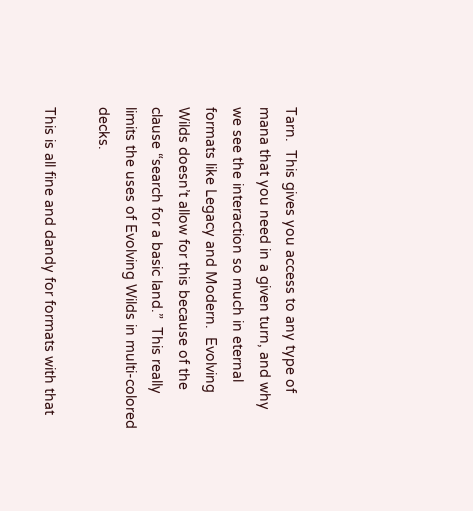Tarn.  This gives you access to any type of mana that you need in a given turn, and why we see the interaction so much in eternal formats like Legacy and Modern.  Evolving Wilds doesn’t allow for this because of the clause “search for a basic land.”  This really limits the uses of Evolving Wilds in multi-colored decks.

This is all fine and dandy for formats with that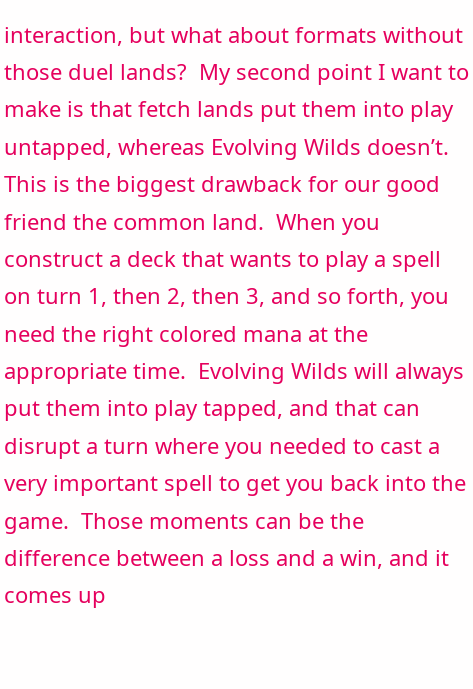interaction, but what about formats without those duel lands?  My second point I want to make is that fetch lands put them into play untapped, whereas Evolving Wilds doesn’t.  This is the biggest drawback for our good friend the common land.  When you construct a deck that wants to play a spell on turn 1, then 2, then 3, and so forth, you need the right colored mana at the appropriate time.  Evolving Wilds will always put them into play tapped, and that can disrupt a turn where you needed to cast a very important spell to get you back into the game.  Those moments can be the difference between a loss and a win, and it comes up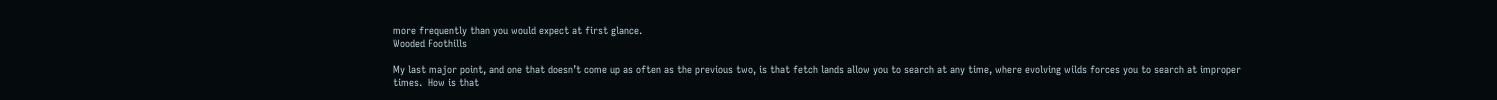more frequently than you would expect at first glance.
Wooded Foothills

My last major point, and one that doesn’t come up as often as the previous two, is that fetch lands allow you to search at any time, where evolving wilds forces you to search at improper times.  How is that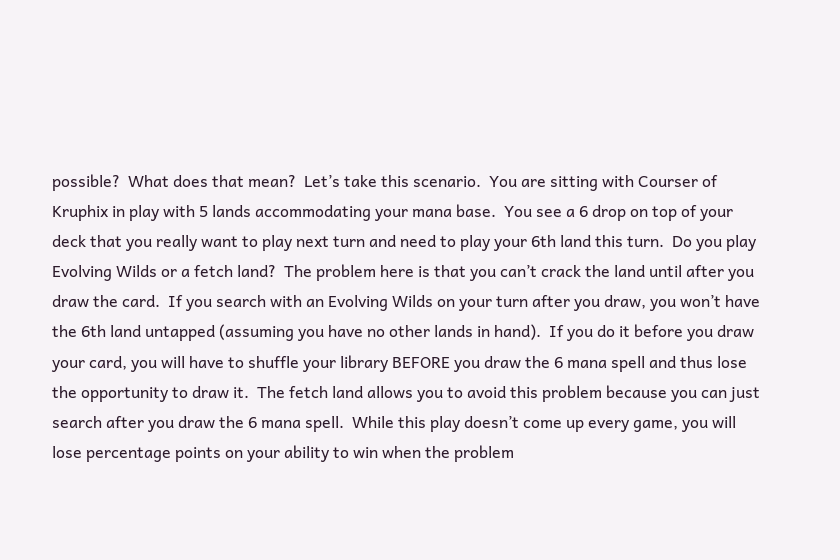possible?  What does that mean?  Let’s take this scenario.  You are sitting with Courser of Kruphix in play with 5 lands accommodating your mana base.  You see a 6 drop on top of your deck that you really want to play next turn and need to play your 6th land this turn.  Do you play Evolving Wilds or a fetch land?  The problem here is that you can’t crack the land until after you draw the card.  If you search with an Evolving Wilds on your turn after you draw, you won’t have the 6th land untapped (assuming you have no other lands in hand).  If you do it before you draw your card, you will have to shuffle your library BEFORE you draw the 6 mana spell and thus lose the opportunity to draw it.  The fetch land allows you to avoid this problem because you can just search after you draw the 6 mana spell.  While this play doesn’t come up every game, you will lose percentage points on your ability to win when the problem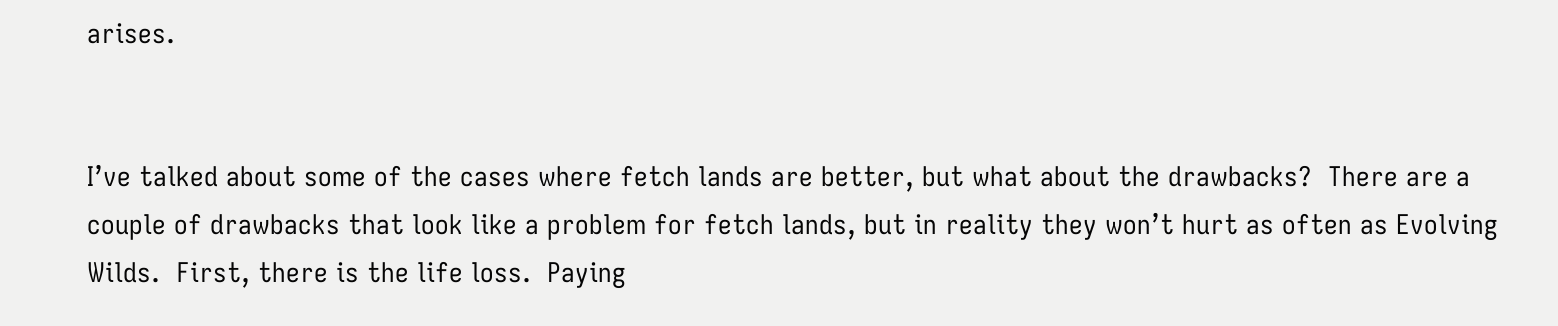arises.


I’ve talked about some of the cases where fetch lands are better, but what about the drawbacks?  There are a couple of drawbacks that look like a problem for fetch lands, but in reality they won’t hurt as often as Evolving Wilds.  First, there is the life loss.  Paying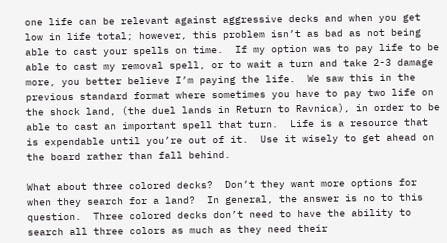one life can be relevant against aggressive decks and when you get low in life total; however, this problem isn’t as bad as not being able to cast your spells on time.  If my option was to pay life to be able to cast my removal spell, or to wait a turn and take 2-3 damage more, you better believe I’m paying the life.  We saw this in the previous standard format where sometimes you have to pay two life on the shock land, (the duel lands in Return to Ravnica), in order to be able to cast an important spell that turn.  Life is a resource that is expendable until you’re out of it.  Use it wisely to get ahead on the board rather than fall behind.

What about three colored decks?  Don’t they want more options for when they search for a land?  In general, the answer is no to this question.  Three colored decks don’t need to have the ability to search all three colors as much as they need their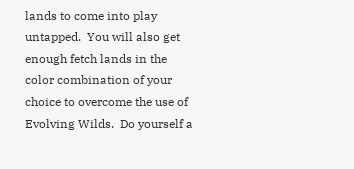lands to come into play untapped.  You will also get enough fetch lands in the color combination of your choice to overcome the use of Evolving Wilds.  Do yourself a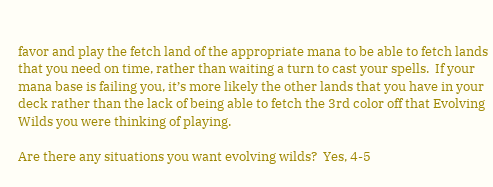favor and play the fetch land of the appropriate mana to be able to fetch lands that you need on time, rather than waiting a turn to cast your spells.  If your mana base is failing you, it’s more likely the other lands that you have in your deck rather than the lack of being able to fetch the 3rd color off that Evolving Wilds you were thinking of playing.

Are there any situations you want evolving wilds?  Yes, 4-5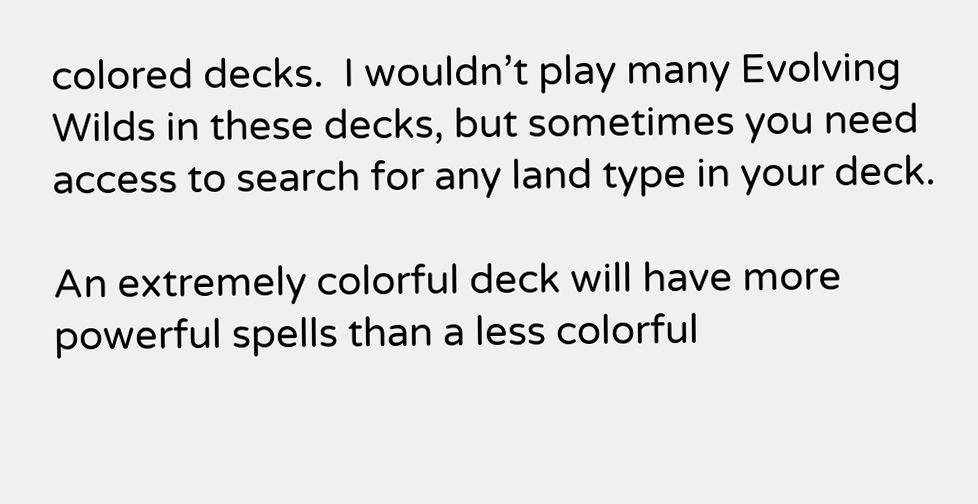colored decks.  I wouldn’t play many Evolving Wilds in these decks, but sometimes you need access to search for any land type in your deck.

An extremely colorful deck will have more powerful spells than a less colorful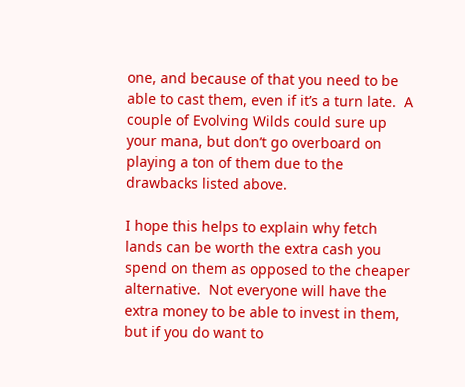one, and because of that you need to be able to cast them, even if it’s a turn late.  A couple of Evolving Wilds could sure up your mana, but don’t go overboard on playing a ton of them due to the drawbacks listed above.

I hope this helps to explain why fetch lands can be worth the extra cash you spend on them as opposed to the cheaper alternative.  Not everyone will have the extra money to be able to invest in them, but if you do want to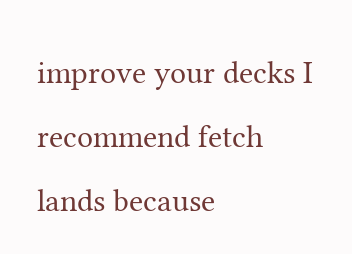improve your decks I recommend fetch lands because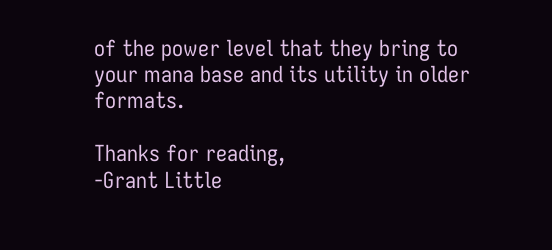of the power level that they bring to your mana base and its utility in older formats.

Thanks for reading,
-Grant Little